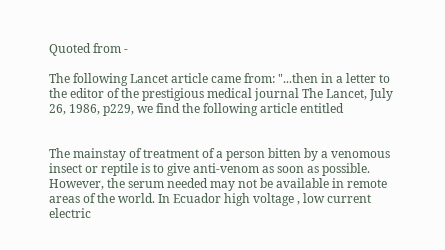Quoted from -

The following Lancet article came from: "...then in a letter to the editor of the prestigious medical journal The Lancet, July 26, 1986, p229, we find the following article entitled


The mainstay of treatment of a person bitten by a venomous insect or reptile is to give anti-venom as soon as possible. However, the serum needed may not be available in remote areas of the world. In Ecuador high voltage , low current electric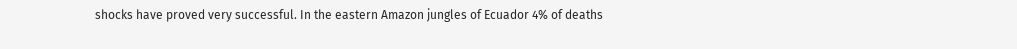shocks have proved very successful. In the eastern Amazon jungles of Ecuador 4% of deaths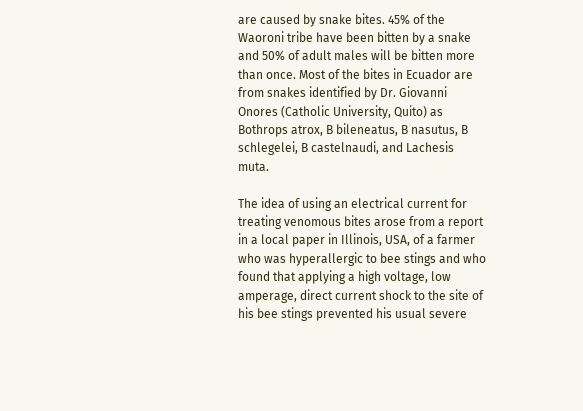are caused by snake bites. 45% of the Waoroni tribe have been bitten by a snake and 50% of adult males will be bitten more than once. Most of the bites in Ecuador are from snakes identified by Dr. Giovanni Onores (Catholic University, Quito) as Bothrops atrox, B bileneatus, B nasutus, B schlegelei, B castelnaudi, and Lachesis muta.

The idea of using an electrical current for treating venomous bites arose from a report in a local paper in Illinois, USA, of a farmer who was hyperallergic to bee stings and who found that applying a high voltage, low amperage, direct current shock to the site of his bee stings prevented his usual severe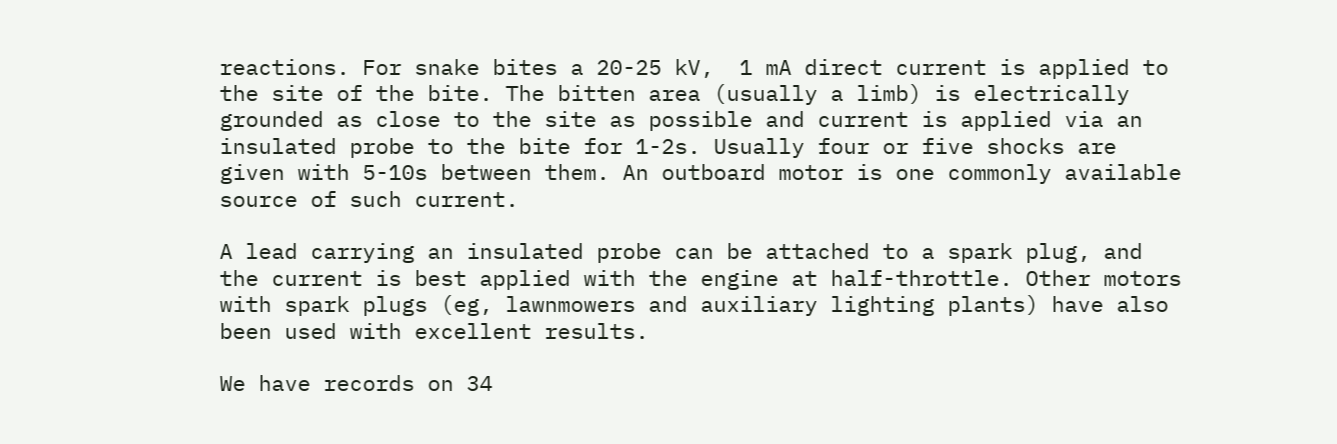reactions. For snake bites a 20-25 kV,  1 mA direct current is applied to the site of the bite. The bitten area (usually a limb) is electrically grounded as close to the site as possible and current is applied via an insulated probe to the bite for 1-2s. Usually four or five shocks are given with 5-10s between them. An outboard motor is one commonly available source of such current.

A lead carrying an insulated probe can be attached to a spark plug, and the current is best applied with the engine at half-throttle. Other motors with spark plugs (eg, lawnmowers and auxiliary lighting plants) have also been used with excellent results.

We have records on 34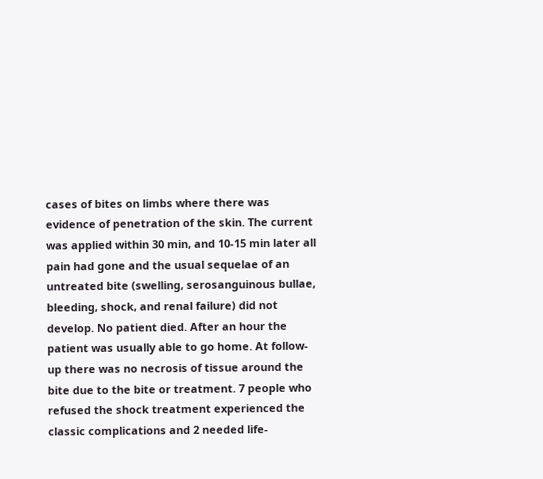cases of bites on limbs where there was evidence of penetration of the skin. The current was applied within 30 min, and 10-15 min later all pain had gone and the usual sequelae of an untreated bite (swelling, serosanguinous bullae, bleeding, shock, and renal failure) did not develop. No patient died. After an hour the patient was usually able to go home. At follow-up there was no necrosis of tissue around the bite due to the bite or treatment. 7 people who refused the shock treatment experienced the classic complications and 2 needed life-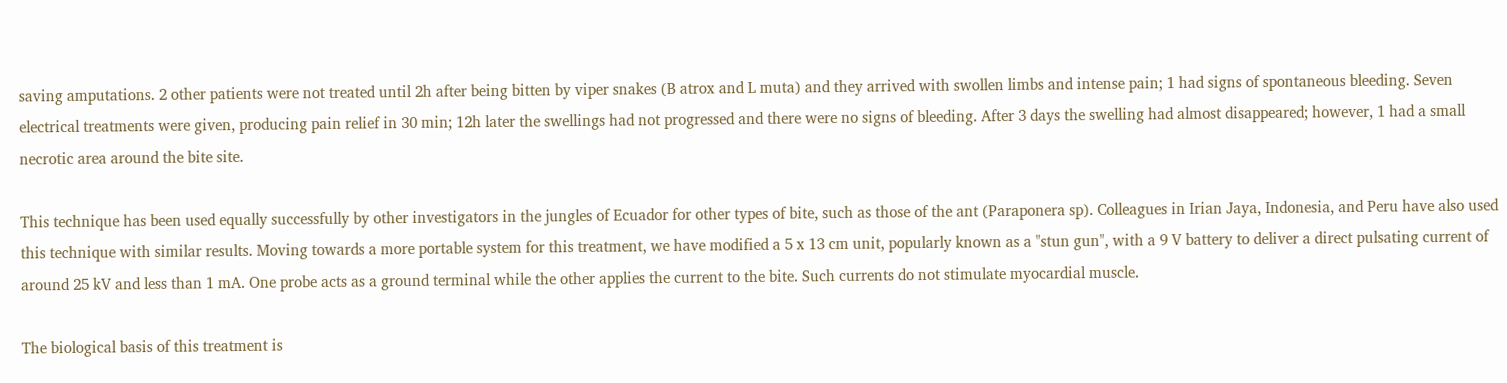saving amputations. 2 other patients were not treated until 2h after being bitten by viper snakes (B atrox and L muta) and they arrived with swollen limbs and intense pain; 1 had signs of spontaneous bleeding. Seven electrical treatments were given, producing pain relief in 30 min; 12h later the swellings had not progressed and there were no signs of bleeding. After 3 days the swelling had almost disappeared; however, 1 had a small necrotic area around the bite site.

This technique has been used equally successfully by other investigators in the jungles of Ecuador for other types of bite, such as those of the ant (Paraponera sp). Colleagues in Irian Jaya, Indonesia, and Peru have also used this technique with similar results. Moving towards a more portable system for this treatment, we have modified a 5 x 13 cm unit, popularly known as a "stun gun", with a 9 V battery to deliver a direct pulsating current of around 25 kV and less than 1 mA. One probe acts as a ground terminal while the other applies the current to the bite. Such currents do not stimulate myocardial muscle.

The biological basis of this treatment is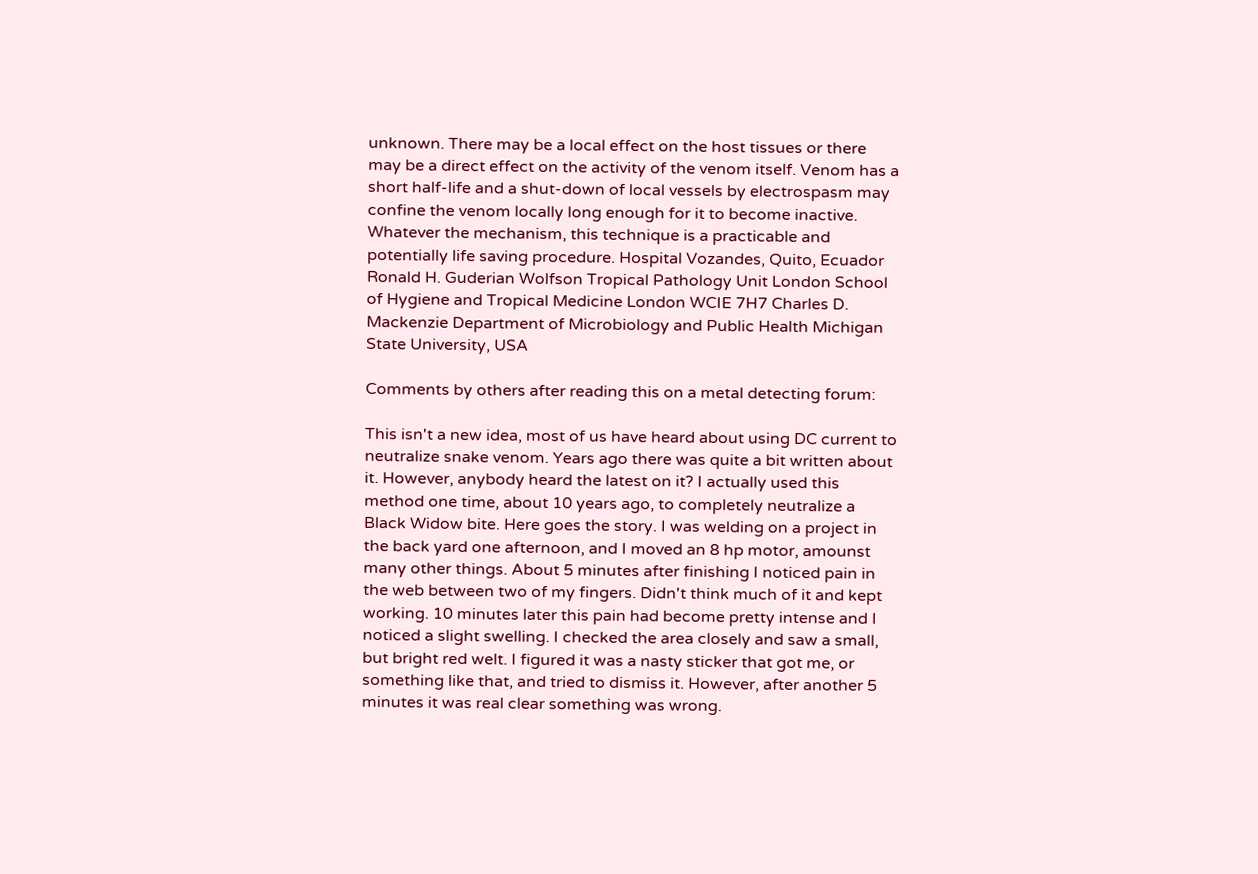unknown. There may be a local effect on the host tissues or there may be a direct effect on the activity of the venom itself. Venom has a short half-life and a shut-down of local vessels by electrospasm may confine the venom locally long enough for it to become inactive. Whatever the mechanism, this technique is a practicable and potentially life saving procedure. Hospital Vozandes, Quito, Ecuador Ronald H. Guderian Wolfson Tropical Pathology Unit London School of Hygiene and Tropical Medicine London WCIE 7H7 Charles D. Mackenzie Department of Microbiology and Public Health Michigan State University, USA

Comments by others after reading this on a metal detecting forum:

This isn't a new idea, most of us have heard about using DC current to neutralize snake venom. Years ago there was quite a bit written about it. However, anybody heard the latest on it? I actually used this method one time, about 10 years ago, to completely neutralize a Black Widow bite. Here goes the story. I was welding on a project in the back yard one afternoon, and I moved an 8 hp motor, amounst many other things. About 5 minutes after finishing I noticed pain in the web between two of my fingers. Didn't think much of it and kept working. 10 minutes later this pain had become pretty intense and I noticed a slight swelling. I checked the area closely and saw a small, but bright red welt. I figured it was a nasty sticker that got me, or something like that, and tried to dismiss it. However, after another 5 minutes it was real clear something was wrong.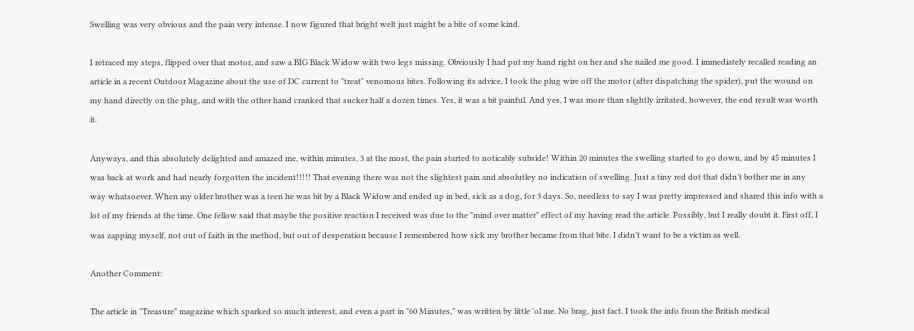Swelling was very obvious and the pain very intense. I now figured that bright welt just might be a bite of some kind.

I retraced my steps, flipped over that motor, and saw a BIG Black Widow with two legs missing. Obviously I had put my hand right on her and she nailed me good. I immediately recalled reading an article in a recent Outdoor Magazine about the use of DC current to "treat" venomous bites. Following its advice, I took the plug wire off the motor (after dispatching the spider), put the wound on my hand directly on the plug, and with the other hand cranked that sucker half a dozen times. Yes, it was a bit painful. And yes, I was more than slightly irritated, however, the end result was worth it.

Anyways, and this absolutely delighted and amazed me, within minutes, 3 at the most, the pain started to noticably subside! Within 20 minutes the swelling started to go down, and by 45 minutes I was back at work and had nearly forgotten the incident!!!!! That evening there was not the slightest pain and absolutley no indication of swelling. Just a tiny red dot that didn’t bother me in any way whatsoever. When my older brother was a teen he was bit by a Black Widow and ended up in bed, sick as a dog, for 3 days. So, needless to say I was pretty impressed and shared this info with a lot of my friends at the time. One fellow said that maybe the positive reaction I received was due to the "mind over matter" effect of my having read the article. Possibly, but I really doubt it. First off, I was zapping myself, not out of faith in the method, but out of desperation because I remembered how sick my brother became from that bite. I didn’t want to be a victim as well.

Another Comment:

The article in "Treasure" magazine which sparked so much interest, and even a part in "60 Minutes," was written by little 'ol me. No brag, just fact. I took the info from the British medical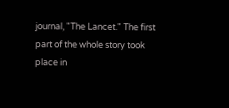journal, "The Lancet." The first part of the whole story took place in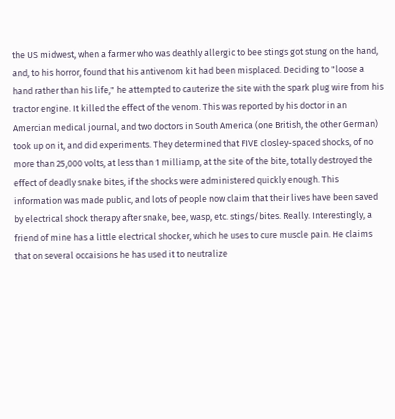the US midwest, when a farmer who was deathly allergic to bee stings got stung on the hand, and, to his horror, found that his antivenom kit had been misplaced. Deciding to "loose a hand rather than his life," he attempted to cauterize the site with the spark plug wire from his tractor engine. It killed the effect of the venom. This was reported by his doctor in an Amercian medical journal, and two doctors in South America (one British, the other German) took up on it, and did experiments. They determined that FIVE closley-spaced shocks, of no more than 25,000 volts, at less than 1 milliamp, at the site of the bite, totally destroyed the effect of deadly snake bites, if the shocks were administered quickly enough. This information was made public, and lots of people now claim that their lives have been saved by electrical shock therapy after snake, bee, wasp, etc. stings/bites. Really. Interestingly, a friend of mine has a little electrical shocker, which he uses to cure muscle pain. He claims that on several occaisions he has used it to neutralize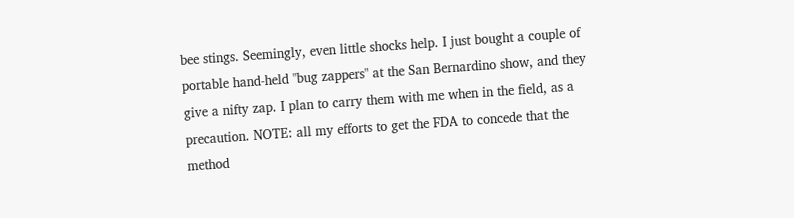bee stings. Seemingly, even little shocks help. I just bought a couple of portable hand-held "bug zappers" at the San Bernardino show, and they give a nifty zap. I plan to carry them with me when in the field, as a precaution. NOTE: all my efforts to get the FDA to concede that the method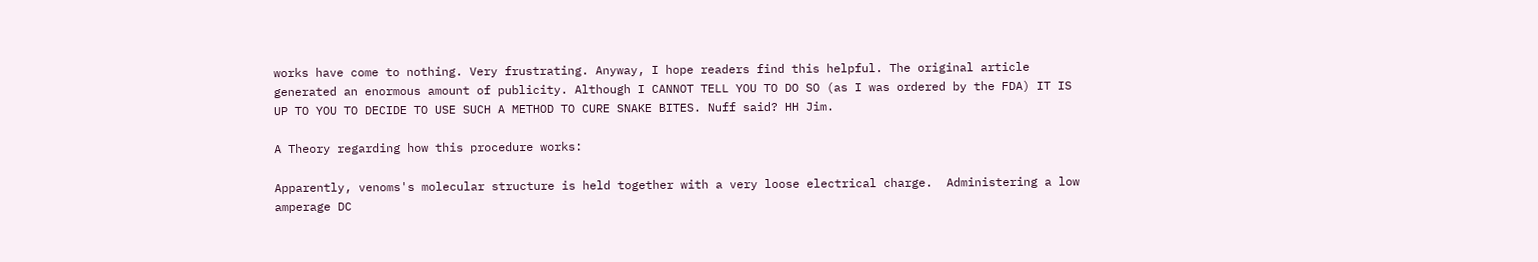works have come to nothing. Very frustrating. Anyway, I hope readers find this helpful. The original article generated an enormous amount of publicity. Although I CANNOT TELL YOU TO DO SO (as I was ordered by the FDA) IT IS UP TO YOU TO DECIDE TO USE SUCH A METHOD TO CURE SNAKE BITES. Nuff said? HH Jim.

A Theory regarding how this procedure works:

Apparently, venoms's molecular structure is held together with a very loose electrical charge.  Administering a low amperage DC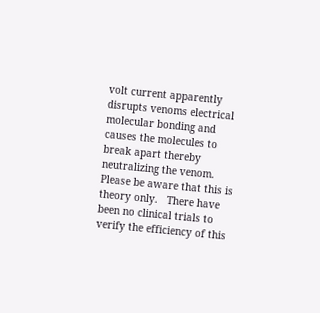volt current apparently disrupts venoms electrical molecular bonding and causes the molecules to break apart thereby neutralizing the venom.  Please be aware that this is theory only.   There have been no clinical trials to verify the efficiency of this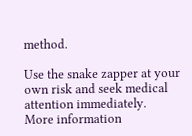method.

Use the snake zapper at your own risk and seek medical attention immediately.
More information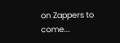on Zappers to come...